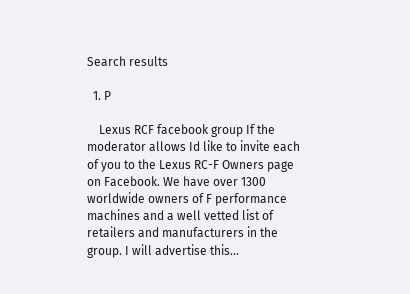Search results

  1. P

    Lexus RCF facebook group If the moderator allows Id like to invite each of you to the Lexus RC-F Owners page on Facebook. We have over 1300 worldwide owners of F performance machines and a well vetted list of retailers and manufacturers in the group. I will advertise this...